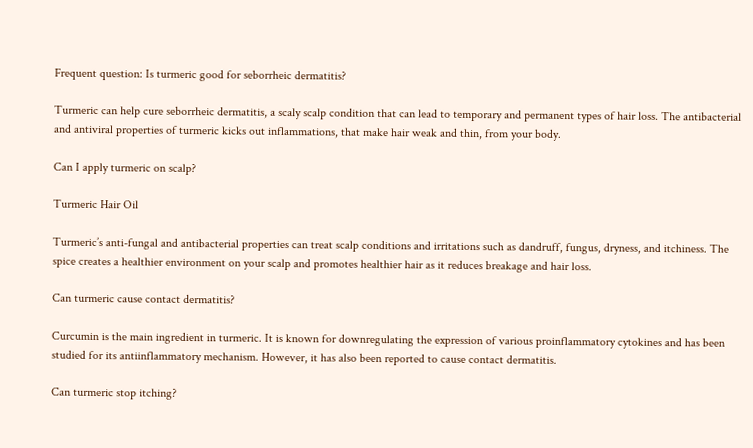Frequent question: Is turmeric good for seborrheic dermatitis?

Turmeric can help cure seborrheic dermatitis, a scaly scalp condition that can lead to temporary and permanent types of hair loss. The antibacterial and antiviral properties of turmeric kicks out inflammations, that make hair weak and thin, from your body.

Can I apply turmeric on scalp?

Turmeric Hair Oil

Turmeric’s anti-fungal and antibacterial properties can treat scalp conditions and irritations such as dandruff, fungus, dryness, and itchiness. The spice creates a healthier environment on your scalp and promotes healthier hair as it reduces breakage and hair loss.

Can turmeric cause contact dermatitis?

Curcumin is the main ingredient in turmeric. It is known for downregulating the expression of various proinflammatory cytokines and has been studied for its antiinflammatory mechanism. However, it has also been reported to cause contact dermatitis.

Can turmeric stop itching?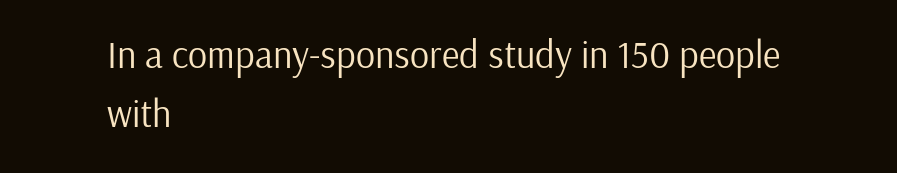In a company-sponsored study in 150 people with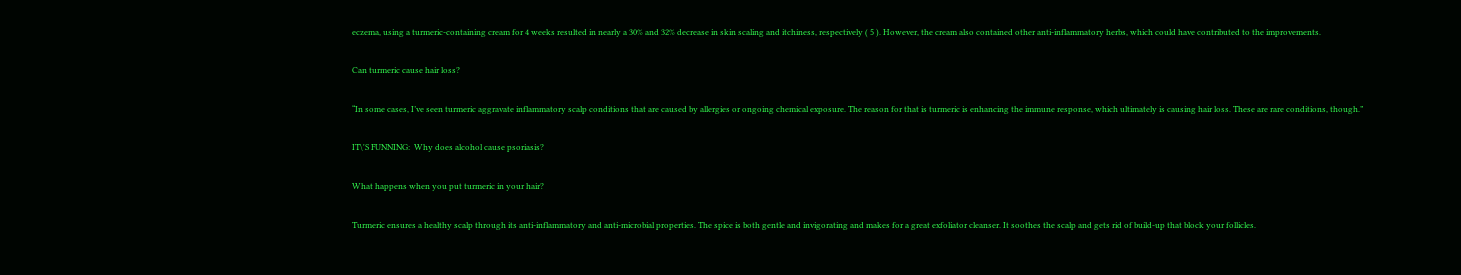eczema, using a turmeric-containing cream for 4 weeks resulted in nearly a 30% and 32% decrease in skin scaling and itchiness, respectively ( 5 ). However, the cream also contained other anti-inflammatory herbs, which could have contributed to the improvements.

Can turmeric cause hair loss?

“In some cases, I’ve seen turmeric aggravate inflammatory scalp conditions that are caused by allergies or ongoing chemical exposure. The reason for that is turmeric is enhancing the immune response, which ultimately is causing hair loss. These are rare conditions, though.”

IT\'S FUNNING:  Why does alcohol cause psoriasis?

What happens when you put turmeric in your hair?

Turmeric ensures a healthy scalp through its anti-inflammatory and anti-microbial properties. The spice is both gentle and invigorating and makes for a great exfoliator cleanser. It soothes the scalp and gets rid of build-up that block your follicles.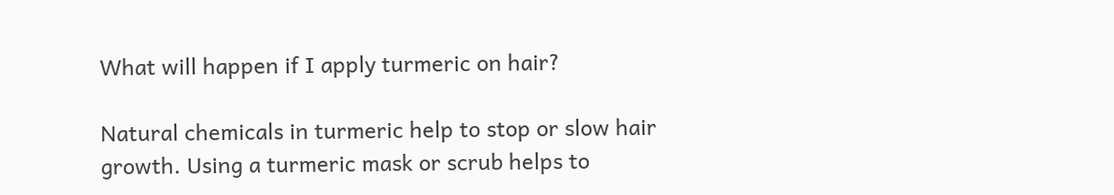What will happen if I apply turmeric on hair?

Natural chemicals in turmeric help to stop or slow hair growth. Using a turmeric mask or scrub helps to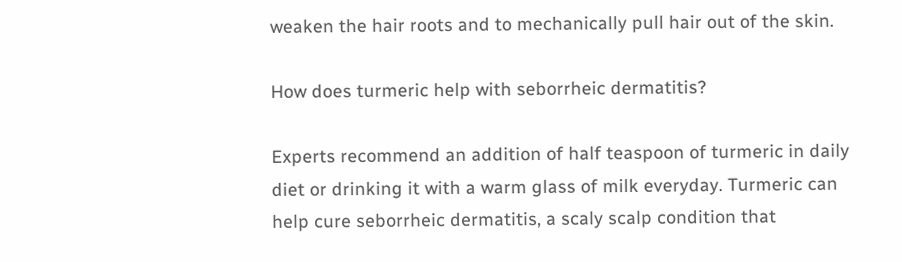weaken the hair roots and to mechanically pull hair out of the skin.

How does turmeric help with seborrheic dermatitis?

Experts recommend an addition of half teaspoon of turmeric in daily diet or drinking it with a warm glass of milk everyday. Turmeric can help cure seborrheic dermatitis, a scaly scalp condition that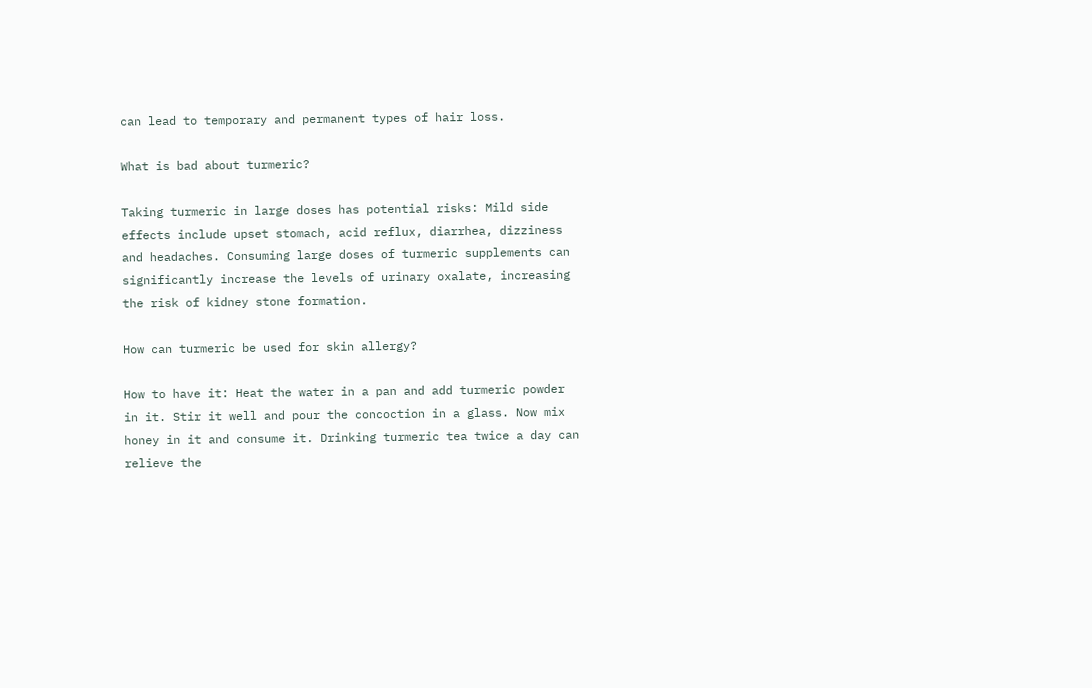can lead to temporary and permanent types of hair loss.

What is bad about turmeric?

Taking turmeric in large doses has potential risks: Mild side effects include upset stomach, acid reflux, diarrhea, dizziness and headaches. Consuming large doses of turmeric supplements can significantly increase the levels of urinary oxalate, increasing the risk of kidney stone formation.

How can turmeric be used for skin allergy?

How to have it: Heat the water in a pan and add turmeric powder in it. Stir it well and pour the concoction in a glass. Now mix honey in it and consume it. Drinking turmeric tea twice a day can relieve the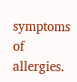symptoms of allergies.